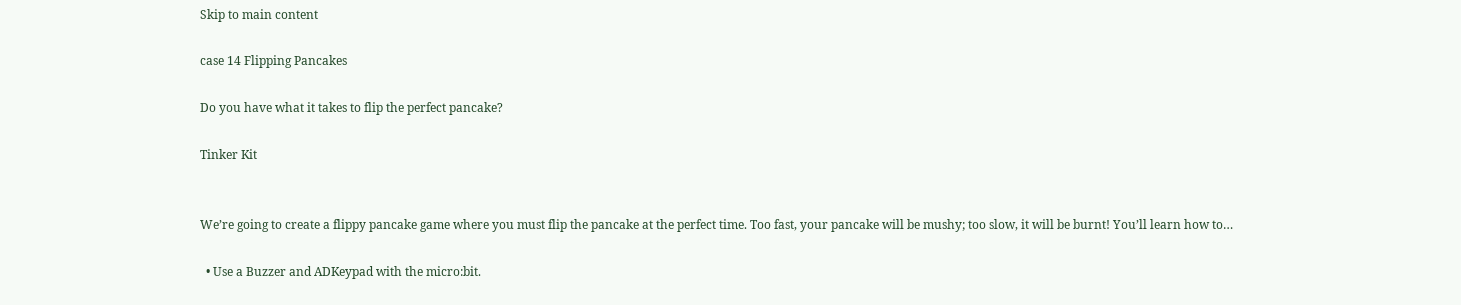Skip to main content

case 14 Flipping Pancakes

Do you have what it takes to flip the perfect pancake?

Tinker Kit


We’re going to create a flippy pancake game where you must flip the pancake at the perfect time. Too fast, your pancake will be mushy; too slow, it will be burnt! You’ll learn how to…

  • Use a Buzzer and ADKeypad with the micro:bit.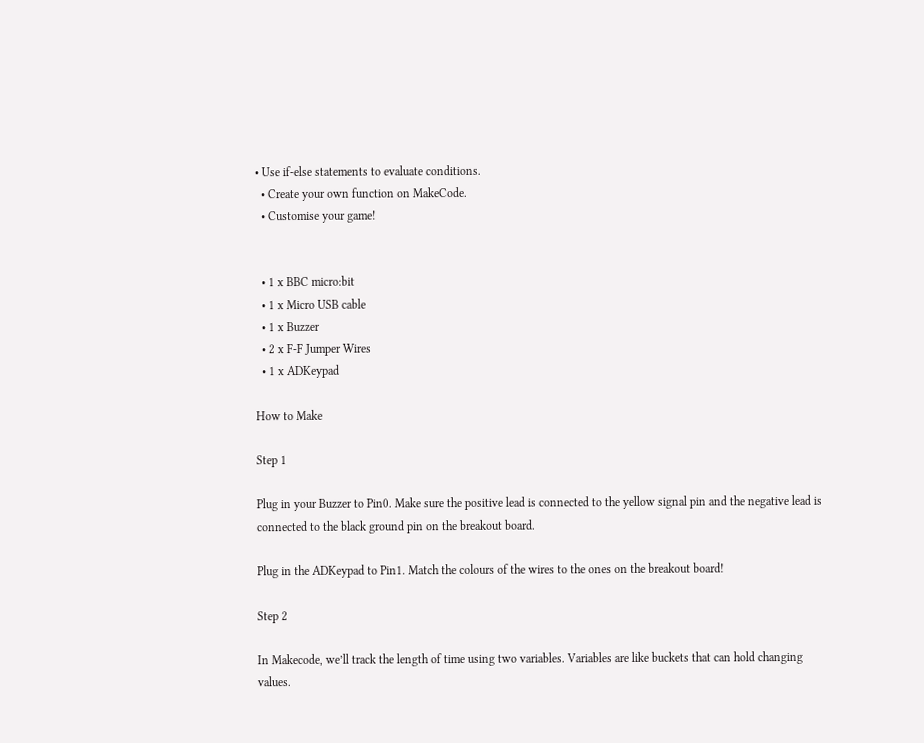• Use if-else statements to evaluate conditions.
  • Create your own function on MakeCode.
  • Customise your game!


  • 1 x BBC micro:bit
  • 1 x Micro USB cable
  • 1 x Buzzer
  • 2 x F-F Jumper Wires
  • 1 x ADKeypad

How to Make

Step 1

Plug in your Buzzer to Pin0. Make sure the positive lead is connected to the yellow signal pin and the negative lead is connected to the black ground pin on the breakout board.

Plug in the ADKeypad to Pin1. Match the colours of the wires to the ones on the breakout board!

Step 2

In Makecode, we’ll track the length of time using two variables. Variables are like buckets that can hold changing values.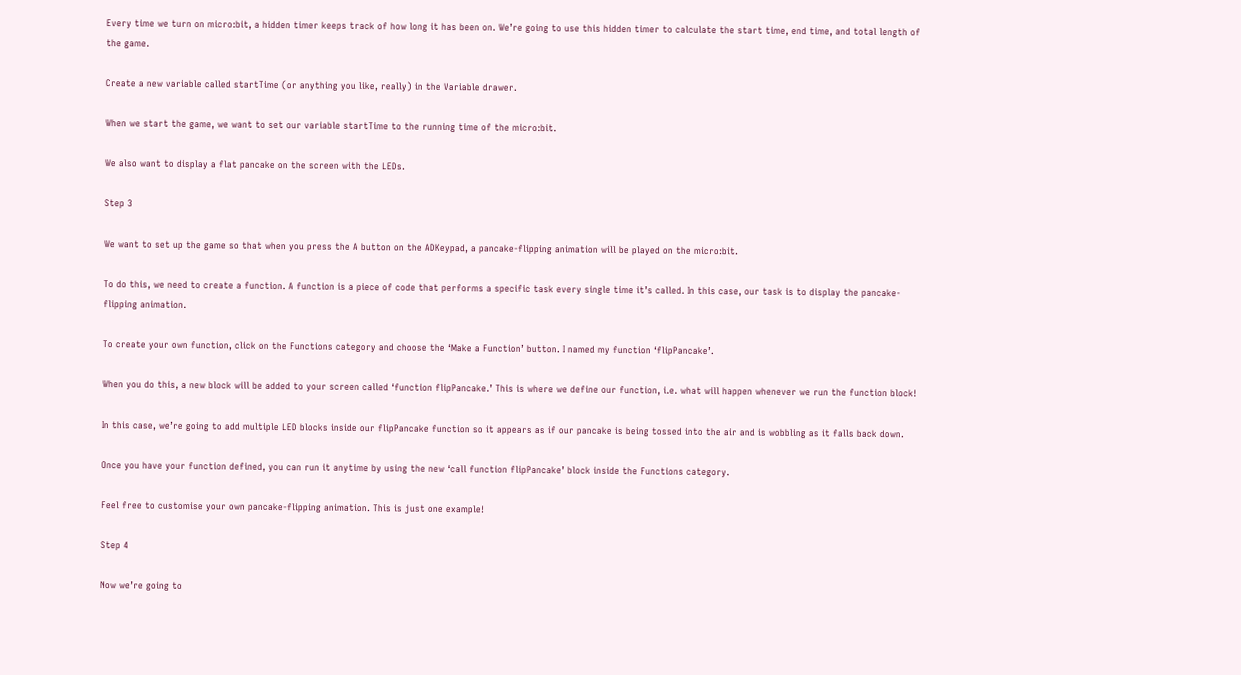Every time we turn on micro:bit, a hidden timer keeps track of how long it has been on. We’re going to use this hidden timer to calculate the start time, end time, and total length of the game.

Create a new variable called startTime (or anything you like, really) in the Variable drawer.

When we start the game, we want to set our variable startTime to the running time of the micro:bit.

We also want to display a flat pancake on the screen with the LEDs.

Step 3

We want to set up the game so that when you press the A button on the ADKeypad, a pancake-flipping animation will be played on the micro:bit.

To do this, we need to create a function. A function is a piece of code that performs a specific task every single time it’s called. In this case, our task is to display the pancake-flipping animation.

To create your own function, click on the Functions category and choose the ‘Make a Function’ button. I named my function ‘flipPancake’.

When you do this, a new block will be added to your screen called ‘function flipPancake.’ This is where we define our function, i.e. what will happen whenever we run the function block!

In this case, we’re going to add multiple LED blocks inside our flipPancake function so it appears as if our pancake is being tossed into the air and is wobbling as it falls back down.

Once you have your function defined, you can run it anytime by using the new ‘call function flipPancake’ block inside the Functions category.

Feel free to customise your own pancake-flipping animation. This is just one example!

Step 4

Now we’re going to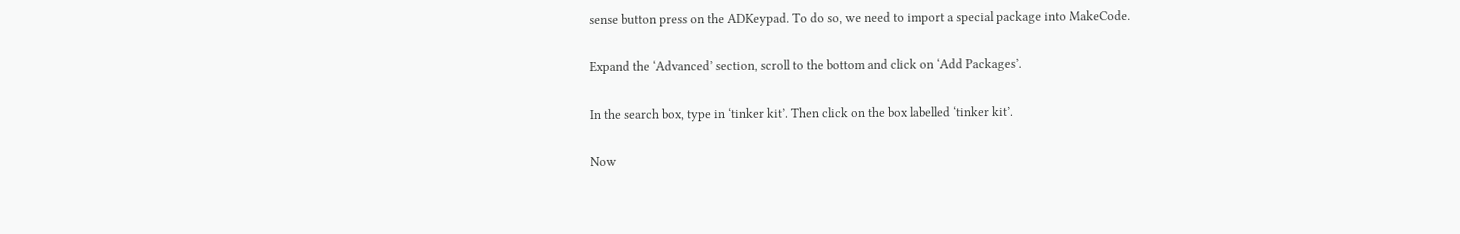sense button press on the ADKeypad. To do so, we need to import a special package into MakeCode.

Expand the ‘Advanced’ section, scroll to the bottom and click on ‘Add Packages’.

In the search box, type in ‘tinker kit’. Then click on the box labelled ‘tinker kit’.

Now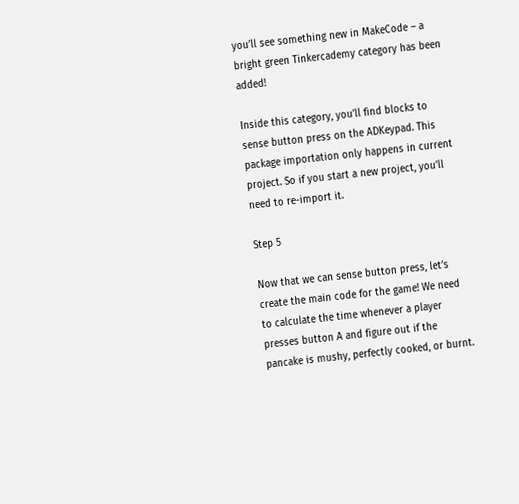you’ll see something new in MakeCode – a bright green Tinkercademy category has been added!

Inside this category, you’ll find blocks to sense button press on the ADKeypad. This package importation only happens in current project. So if you start a new project, you’ll need to re-import it.

Step 5

Now that we can sense button press, let’s create the main code for the game! We need to calculate the time whenever a player presses button A and figure out if the pancake is mushy, perfectly cooked, or burnt.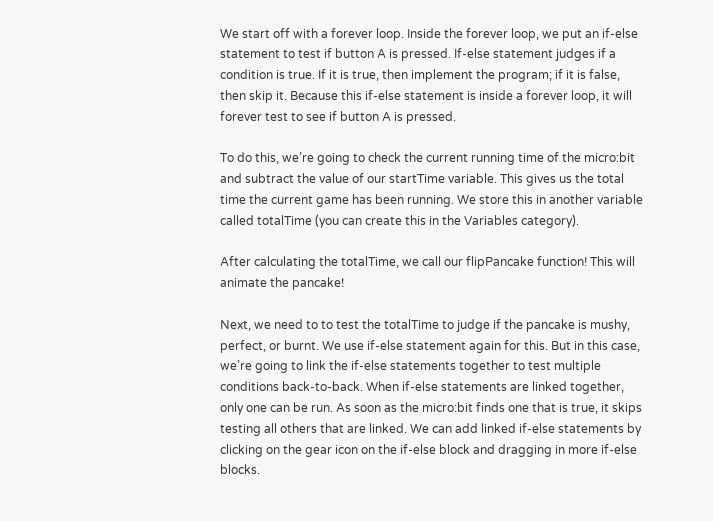We start off with a forever loop. Inside the forever loop, we put an if-else statement to test if button A is pressed. If-else statement judges if a condition is true. If it is true, then implement the program; if it is false, then skip it. Because this if-else statement is inside a forever loop, it will forever test to see if button A is pressed.

To do this, we’re going to check the current running time of the micro:bit and subtract the value of our startTime variable. This gives us the total time the current game has been running. We store this in another variable called totalTime (you can create this in the Variables category).

After calculating the totalTime, we call our flipPancake function! This will animate the pancake!

Next, we need to to test the totalTime to judge if the pancake is mushy, perfect, or burnt. We use if-else statement again for this. But in this case, we’re going to link the if-else statements together to test multiple conditions back-to-back. When if-else statements are linked together, only one can be run. As soon as the micro:bit finds one that is true, it skips testing all others that are linked. We can add linked if-else statements by clicking on the gear icon on the if-else block and dragging in more if-else blocks.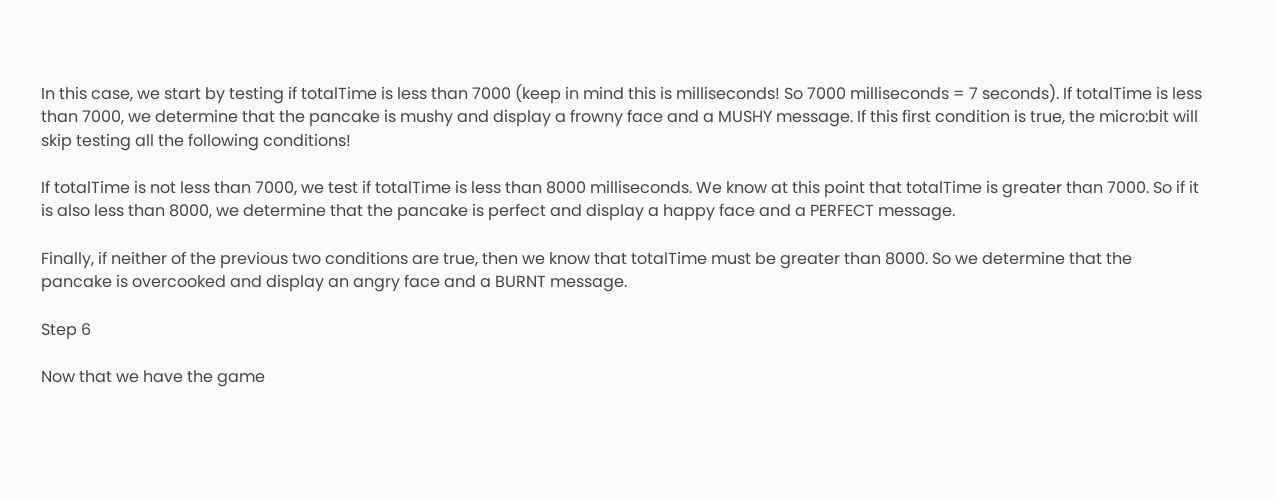In this case, we start by testing if totalTime is less than 7000 (keep in mind this is milliseconds! So 7000 milliseconds = 7 seconds). If totalTime is less than 7000, we determine that the pancake is mushy and display a frowny face and a MUSHY message. If this first condition is true, the micro:bit will skip testing all the following conditions!

If totalTime is not less than 7000, we test if totalTime is less than 8000 milliseconds. We know at this point that totalTime is greater than 7000. So if it is also less than 8000, we determine that the pancake is perfect and display a happy face and a PERFECT message.

Finally, if neither of the previous two conditions are true, then we know that totalTime must be greater than 8000. So we determine that the pancake is overcooked and display an angry face and a BURNT message.

Step 6

Now that we have the game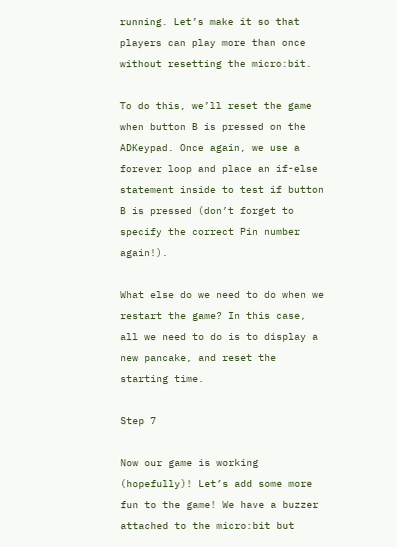running. Let’s make it so that players can play more than once without resetting the micro:bit.

To do this, we’ll reset the game when button B is pressed on the ADKeypad. Once again, we use a forever loop and place an if-else statement inside to test if button B is pressed (don’t forget to specify the correct Pin number again!).

What else do we need to do when we restart the game? In this case, all we need to do is to display a new pancake, and reset the starting time.

Step 7

Now our game is working (hopefully)! Let’s add some more fun to the game! We have a buzzer attached to the micro:bit but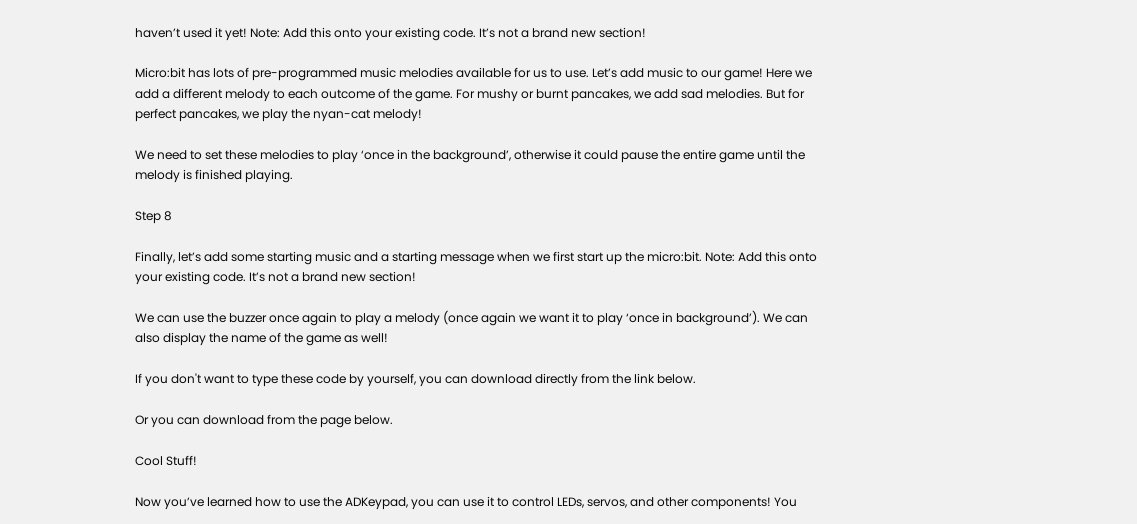haven’t used it yet! Note: Add this onto your existing code. It’s not a brand new section!

Micro:bit has lots of pre-programmed music melodies available for us to use. Let’s add music to our game! Here we add a different melody to each outcome of the game. For mushy or burnt pancakes, we add sad melodies. But for perfect pancakes, we play the nyan-cat melody!

We need to set these melodies to play ‘once in the background’, otherwise it could pause the entire game until the melody is finished playing.

Step 8

Finally, let’s add some starting music and a starting message when we first start up the micro:bit. Note: Add this onto your existing code. It’s not a brand new section!

We can use the buzzer once again to play a melody (once again we want it to play ‘once in background’). We can also display the name of the game as well!

If you don't want to type these code by yourself, you can download directly from the link below.

Or you can download from the page below.

Cool Stuff!

Now you’ve learned how to use the ADKeypad, you can use it to control LEDs, servos, and other components! You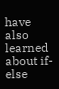have also learned about if-else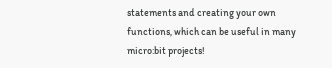statements and creating your own functions, which can be useful in many micro:bit projects!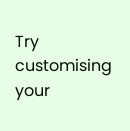Try customising your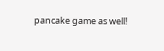pancake game as well!